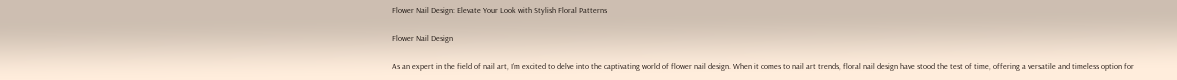Flower Nail Design: Elevate Your Look with Stylish Floral Patterns

Flower Nail Design

As an expert in the field of nail art, I’m excited to delve into the captivating world of flower nail design. When it comes to nail art trends, floral nail design have stood the test of time, offering a versatile and timeless option for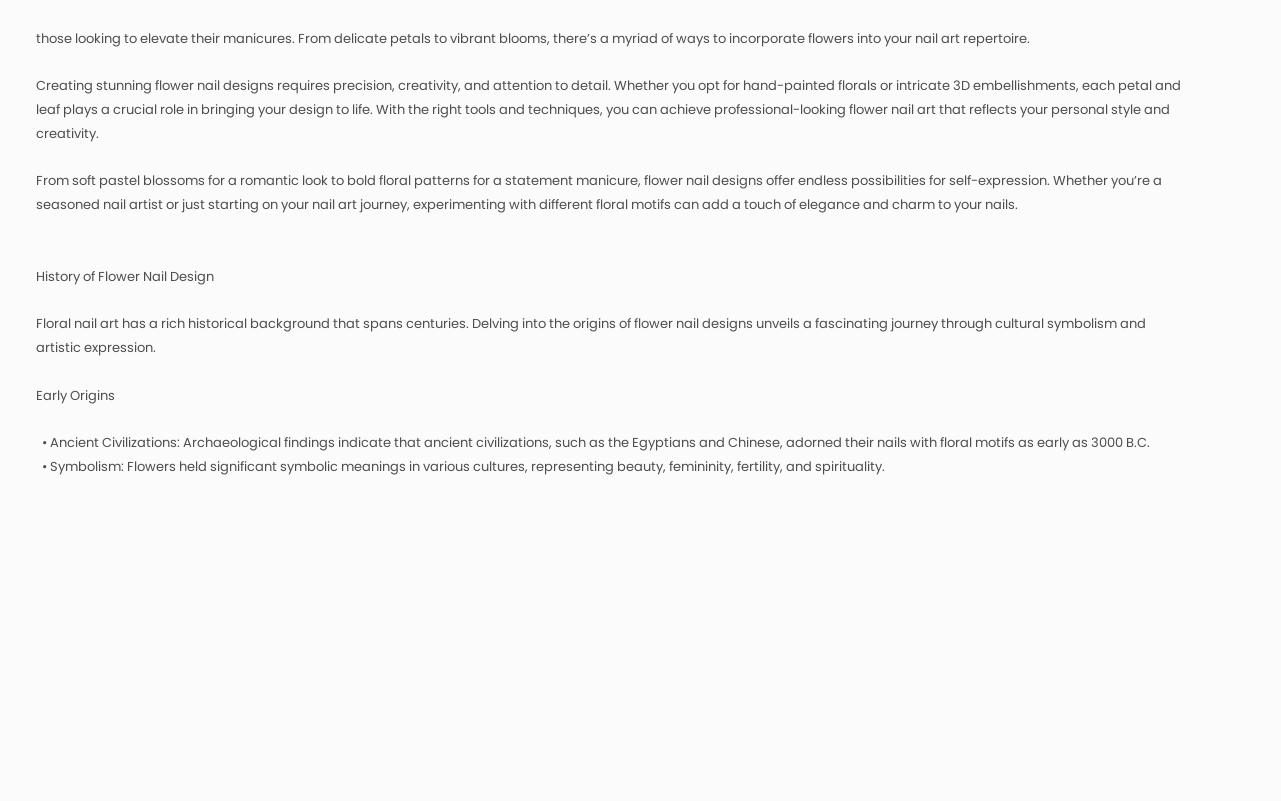those looking to elevate their manicures. From delicate petals to vibrant blooms, there’s a myriad of ways to incorporate flowers into your nail art repertoire.

Creating stunning flower nail designs requires precision, creativity, and attention to detail. Whether you opt for hand-painted florals or intricate 3D embellishments, each petal and leaf plays a crucial role in bringing your design to life. With the right tools and techniques, you can achieve professional-looking flower nail art that reflects your personal style and creativity.

From soft pastel blossoms for a romantic look to bold floral patterns for a statement manicure, flower nail designs offer endless possibilities for self-expression. Whether you’re a seasoned nail artist or just starting on your nail art journey, experimenting with different floral motifs can add a touch of elegance and charm to your nails.


History of Flower Nail Design

Floral nail art has a rich historical background that spans centuries. Delving into the origins of flower nail designs unveils a fascinating journey through cultural symbolism and artistic expression.

Early Origins

  • Ancient Civilizations: Archaeological findings indicate that ancient civilizations, such as the Egyptians and Chinese, adorned their nails with floral motifs as early as 3000 B.C.
  • Symbolism: Flowers held significant symbolic meanings in various cultures, representing beauty, femininity, fertility, and spirituality.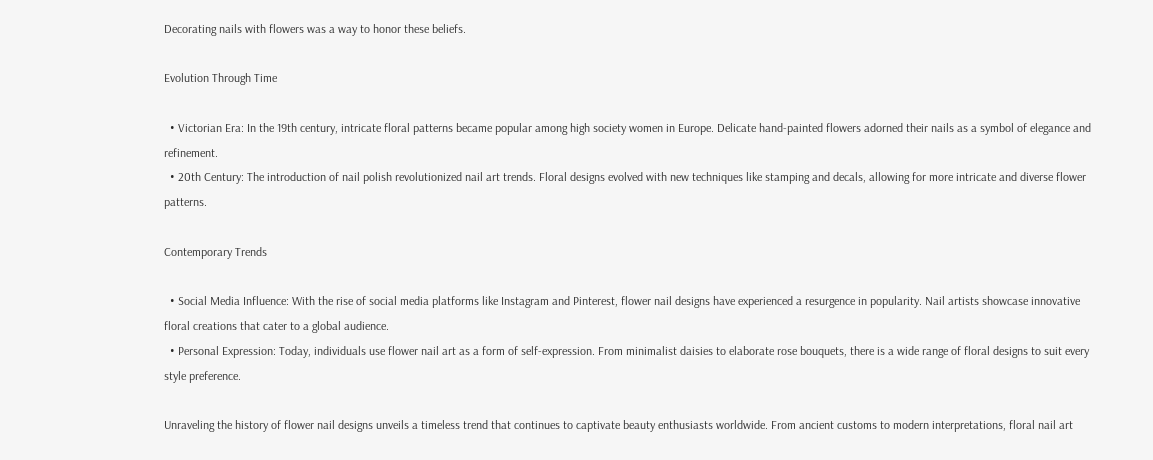Decorating nails with flowers was a way to honor these beliefs.

Evolution Through Time

  • Victorian Era: In the 19th century, intricate floral patterns became popular among high society women in Europe. Delicate hand-painted flowers adorned their nails as a symbol of elegance and refinement.
  • 20th Century: The introduction of nail polish revolutionized nail art trends. Floral designs evolved with new techniques like stamping and decals, allowing for more intricate and diverse flower patterns.

Contemporary Trends

  • Social Media Influence: With the rise of social media platforms like Instagram and Pinterest, flower nail designs have experienced a resurgence in popularity. Nail artists showcase innovative floral creations that cater to a global audience.
  • Personal Expression: Today, individuals use flower nail art as a form of self-expression. From minimalist daisies to elaborate rose bouquets, there is a wide range of floral designs to suit every style preference.

Unraveling the history of flower nail designs unveils a timeless trend that continues to captivate beauty enthusiasts worldwide. From ancient customs to modern interpretations, floral nail art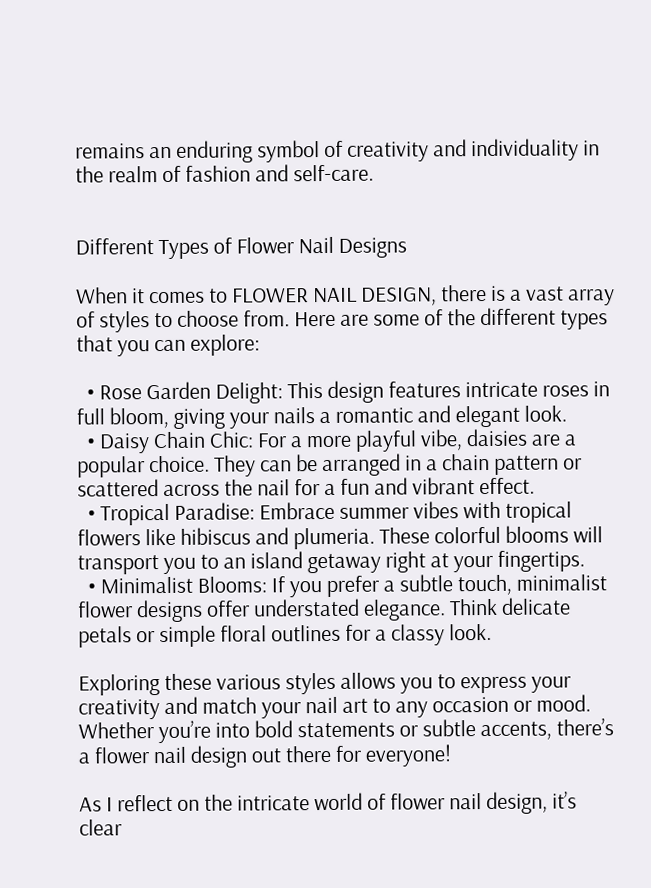remains an enduring symbol of creativity and individuality in the realm of fashion and self-care.


Different Types of Flower Nail Designs

When it comes to FLOWER NAIL DESIGN, there is a vast array of styles to choose from. Here are some of the different types that you can explore:

  • Rose Garden Delight: This design features intricate roses in full bloom, giving your nails a romantic and elegant look.
  • Daisy Chain Chic: For a more playful vibe, daisies are a popular choice. They can be arranged in a chain pattern or scattered across the nail for a fun and vibrant effect.
  • Tropical Paradise: Embrace summer vibes with tropical flowers like hibiscus and plumeria. These colorful blooms will transport you to an island getaway right at your fingertips.
  • Minimalist Blooms: If you prefer a subtle touch, minimalist flower designs offer understated elegance. Think delicate petals or simple floral outlines for a classy look.

Exploring these various styles allows you to express your creativity and match your nail art to any occasion or mood. Whether you’re into bold statements or subtle accents, there’s a flower nail design out there for everyone!

As I reflect on the intricate world of flower nail design, it’s clear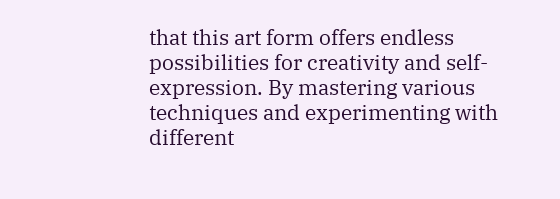that this art form offers endless possibilities for creativity and self-expression. By mastering various techniques and experimenting with different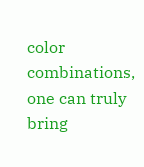color combinations, one can truly bring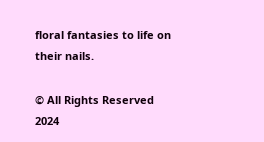floral fantasies to life on their nails.

© All Rights Reserved 2024